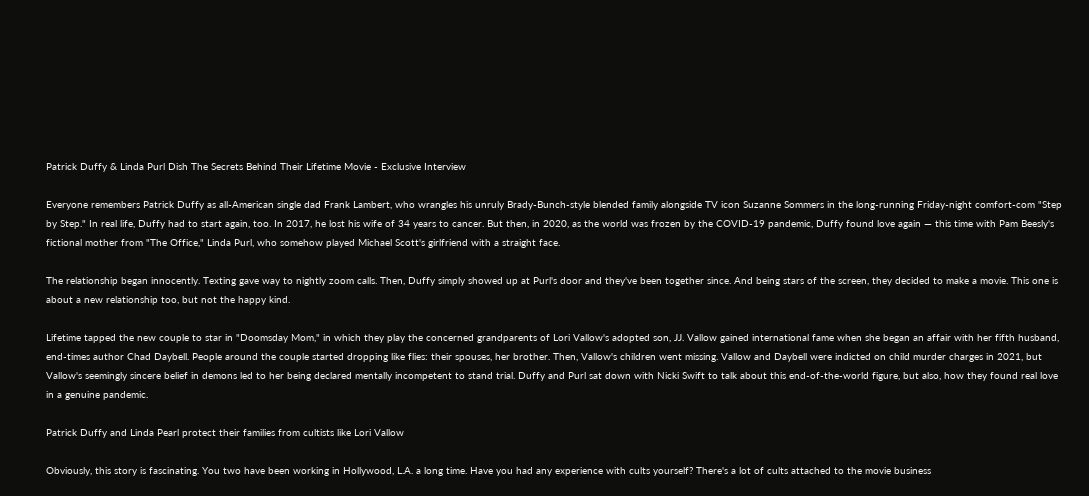Patrick Duffy & Linda Purl Dish The Secrets Behind Their Lifetime Movie - Exclusive Interview

Everyone remembers Patrick Duffy as all-American single dad Frank Lambert, who wrangles his unruly Brady-Bunch-style blended family alongside TV icon Suzanne Sommers in the long-running Friday-night comfort-com "Step by Step." In real life, Duffy had to start again, too. In 2017, he lost his wife of 34 years to cancer. But then, in 2020, as the world was frozen by the COVID-19 pandemic, Duffy found love again — this time with Pam Beesly's fictional mother from "The Office," Linda Purl, who somehow played Michael Scott's girlfriend with a straight face.

The relationship began innocently. Texting gave way to nightly zoom calls. Then, Duffy simply showed up at Purl's door and they've been together since. And being stars of the screen, they decided to make a movie. This one is about a new relationship too, but not the happy kind.

Lifetime tapped the new couple to star in "Doomsday Mom," in which they play the concerned grandparents of Lori Vallow's adopted son, JJ. Vallow gained international fame when she began an affair with her fifth husband, end-times author Chad Daybell. People around the couple started dropping like flies: their spouses, her brother. Then, Vallow's children went missing. Vallow and Daybell were indicted on child murder charges in 2021, but Vallow's seemingly sincere belief in demons led to her being declared mentally incompetent to stand trial. Duffy and Purl sat down with Nicki Swift to talk about this end-of-the-world figure, but also, how they found real love in a genuine pandemic.

Patrick Duffy and Linda Pearl protect their families from cultists like Lori Vallow

Obviously, this story is fascinating. You two have been working in Hollywood, L.A. a long time. Have you had any experience with cults yourself? There's a lot of cults attached to the movie business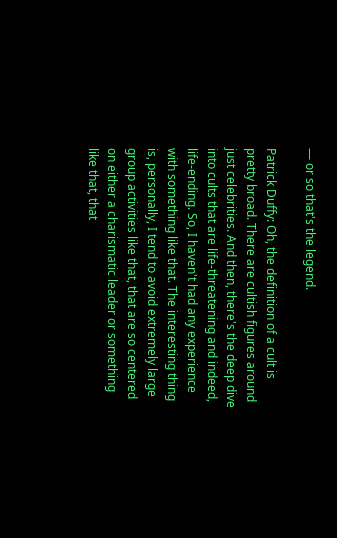— or so that's the legend.

Patrick Duffy: Oh, the definition of a cult is pretty broad. There are cultish figures around just celebrities. And then, there's the deep dive into cults that are life-threatening and indeed, life-ending. So, I haven't had any experience with something like that. The interesting thing is, personally, I tend to avoid extremely large group activities like that, that are so centered on either a charismatic leader or something like that, that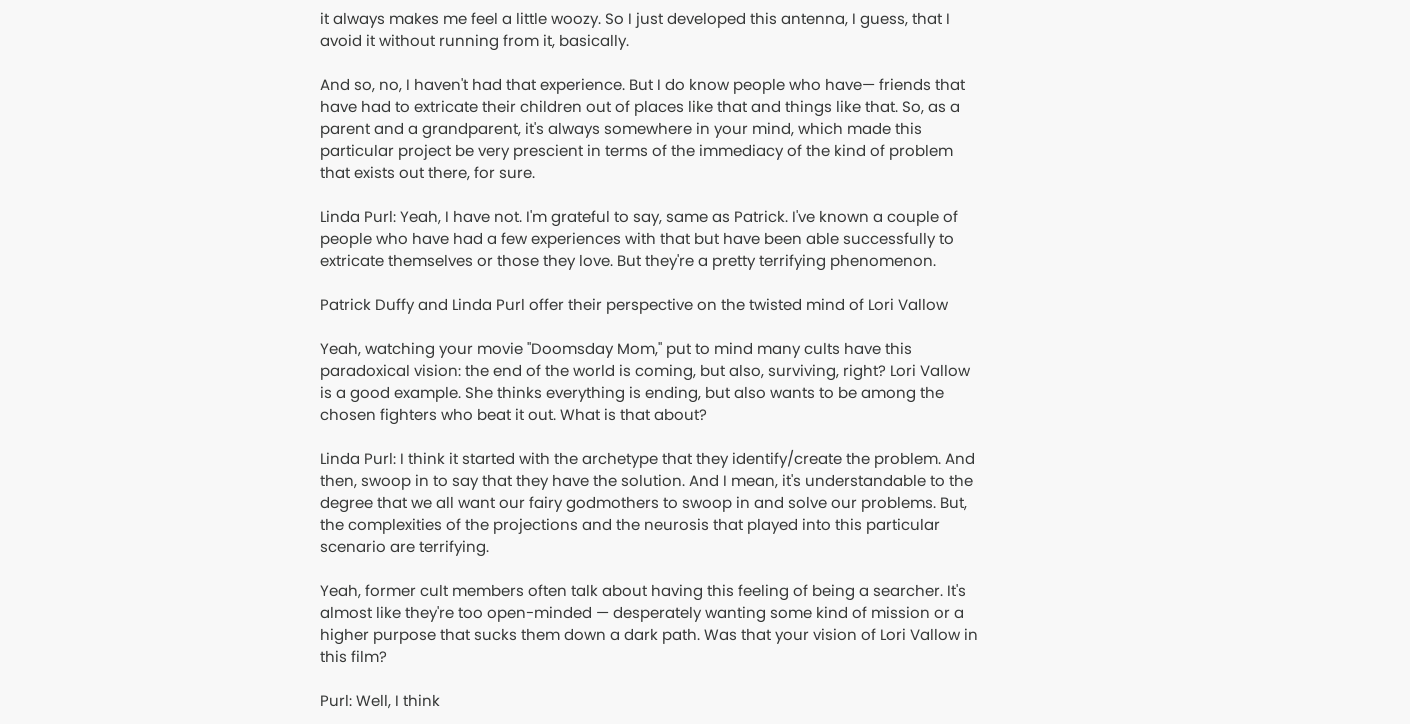it always makes me feel a little woozy. So I just developed this antenna, I guess, that I avoid it without running from it, basically.

And so, no, I haven't had that experience. But I do know people who have— friends that have had to extricate their children out of places like that and things like that. So, as a parent and a grandparent, it's always somewhere in your mind, which made this particular project be very prescient in terms of the immediacy of the kind of problem that exists out there, for sure.

Linda Purl: Yeah, I have not. I'm grateful to say, same as Patrick. I've known a couple of people who have had a few experiences with that but have been able successfully to extricate themselves or those they love. But they're a pretty terrifying phenomenon.

Patrick Duffy and Linda Purl offer their perspective on the twisted mind of Lori Vallow

Yeah, watching your movie "Doomsday Mom," put to mind many cults have this paradoxical vision: the end of the world is coming, but also, surviving, right? Lori Vallow is a good example. She thinks everything is ending, but also wants to be among the chosen fighters who beat it out. What is that about?

Linda Purl: I think it started with the archetype that they identify/create the problem. And then, swoop in to say that they have the solution. And I mean, it's understandable to the degree that we all want our fairy godmothers to swoop in and solve our problems. But, the complexities of the projections and the neurosis that played into this particular scenario are terrifying.

Yeah, former cult members often talk about having this feeling of being a searcher. It's almost like they're too open-minded — desperately wanting some kind of mission or a higher purpose that sucks them down a dark path. Was that your vision of Lori Vallow in this film?

Purl: Well, I think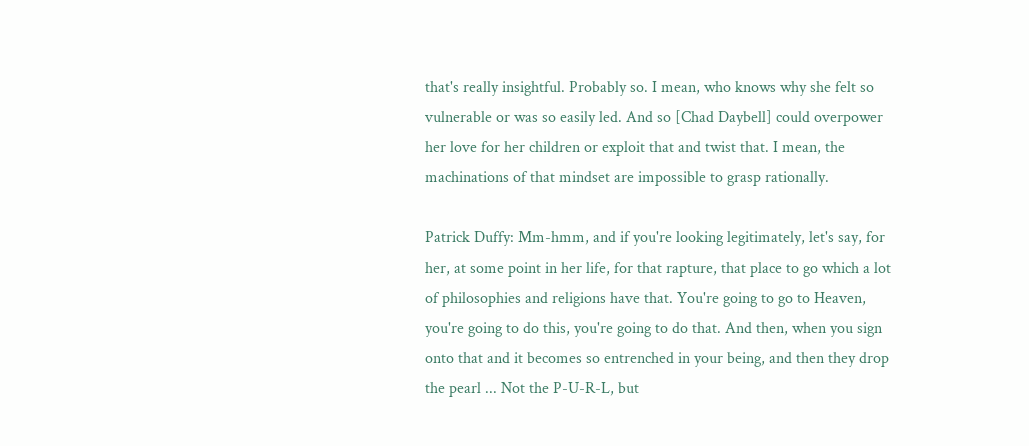that's really insightful. Probably so. I mean, who knows why she felt so vulnerable or was so easily led. And so [Chad Daybell] could overpower her love for her children or exploit that and twist that. I mean, the machinations of that mindset are impossible to grasp rationally.

Patrick Duffy: Mm-hmm, and if you're looking legitimately, let's say, for her, at some point in her life, for that rapture, that place to go which a lot of philosophies and religions have that. You're going to go to Heaven, you're going to do this, you're going to do that. And then, when you sign onto that and it becomes so entrenched in your being, and then they drop the pearl ... Not the P-U-R-L, but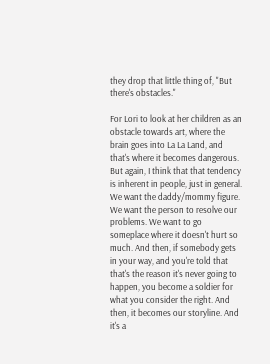they drop that little thing of, "But there's obstacles."

For Lori to look at her children as an obstacle towards art, where the brain goes into La La Land, and that's where it becomes dangerous. But again, I think that that tendency is inherent in people, just in general. We want the daddy/mommy figure. We want the person to resolve our problems. We want to go someplace where it doesn't hurt so much. And then, if somebody gets in your way, and you're told that that's the reason it's never going to happen, you become a soldier for what you consider the right. And then, it becomes our storyline. And it's a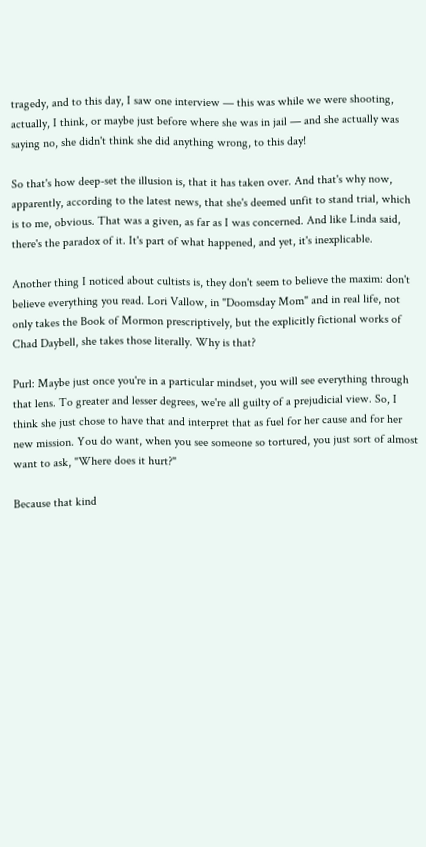tragedy, and to this day, I saw one interview — this was while we were shooting, actually, I think, or maybe just before where she was in jail — and she actually was saying no, she didn't think she did anything wrong, to this day!

So that's how deep-set the illusion is, that it has taken over. And that's why now, apparently, according to the latest news, that she's deemed unfit to stand trial, which is to me, obvious. That was a given, as far as I was concerned. And like Linda said, there's the paradox of it. It's part of what happened, and yet, it's inexplicable.

Another thing I noticed about cultists is, they don't seem to believe the maxim: don't believe everything you read. Lori Vallow, in "Doomsday Mom" and in real life, not only takes the Book of Mormon prescriptively, but the explicitly fictional works of Chad Daybell, she takes those literally. Why is that?

Purl: Maybe just once you're in a particular mindset, you will see everything through that lens. To greater and lesser degrees, we're all guilty of a prejudicial view. So, I think she just chose to have that and interpret that as fuel for her cause and for her new mission. You do want, when you see someone so tortured, you just sort of almost want to ask, "Where does it hurt?"

Because that kind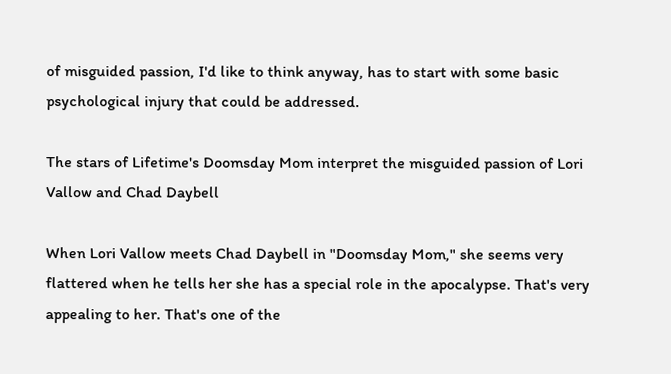of misguided passion, I'd like to think anyway, has to start with some basic psychological injury that could be addressed.

The stars of Lifetime's Doomsday Mom interpret the misguided passion of Lori Vallow and Chad Daybell

When Lori Vallow meets Chad Daybell in "Doomsday Mom," she seems very flattered when he tells her she has a special role in the apocalypse. That's very appealing to her. That's one of the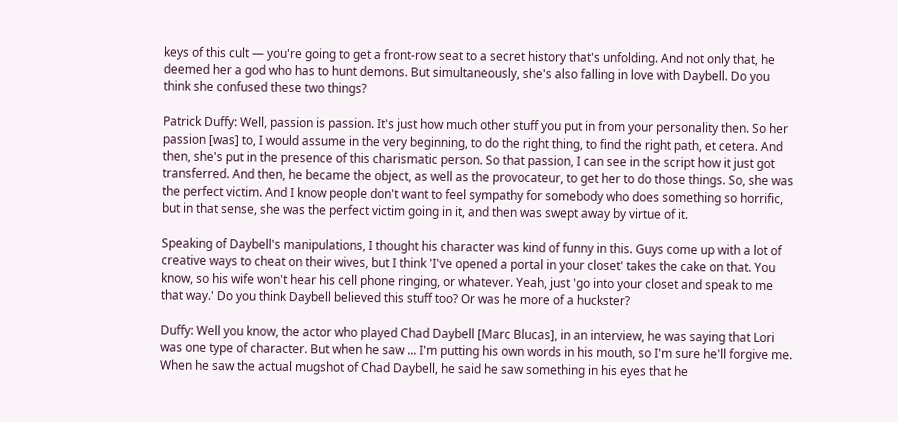keys of this cult — you're going to get a front-row seat to a secret history that's unfolding. And not only that, he deemed her a god who has to hunt demons. But simultaneously, she's also falling in love with Daybell. Do you think she confused these two things?

Patrick Duffy: Well, passion is passion. It's just how much other stuff you put in from your personality then. So her passion [was] to, I would assume in the very beginning, to do the right thing, to find the right path, et cetera. And then, she's put in the presence of this charismatic person. So that passion, I can see in the script how it just got transferred. And then, he became the object, as well as the provocateur, to get her to do those things. So, she was the perfect victim. And I know people don't want to feel sympathy for somebody who does something so horrific, but in that sense, she was the perfect victim going in it, and then was swept away by virtue of it.

Speaking of Daybell's manipulations, I thought his character was kind of funny in this. Guys come up with a lot of creative ways to cheat on their wives, but I think 'I've opened a portal in your closet' takes the cake on that. You know, so his wife won't hear his cell phone ringing, or whatever. Yeah, just 'go into your closet and speak to me that way.' Do you think Daybell believed this stuff too? Or was he more of a huckster?

Duffy: Well you know, the actor who played Chad Daybell [Marc Blucas], in an interview, he was saying that Lori was one type of character. But when he saw ... I'm putting his own words in his mouth, so I'm sure he'll forgive me. When he saw the actual mugshot of Chad Daybell, he said he saw something in his eyes that he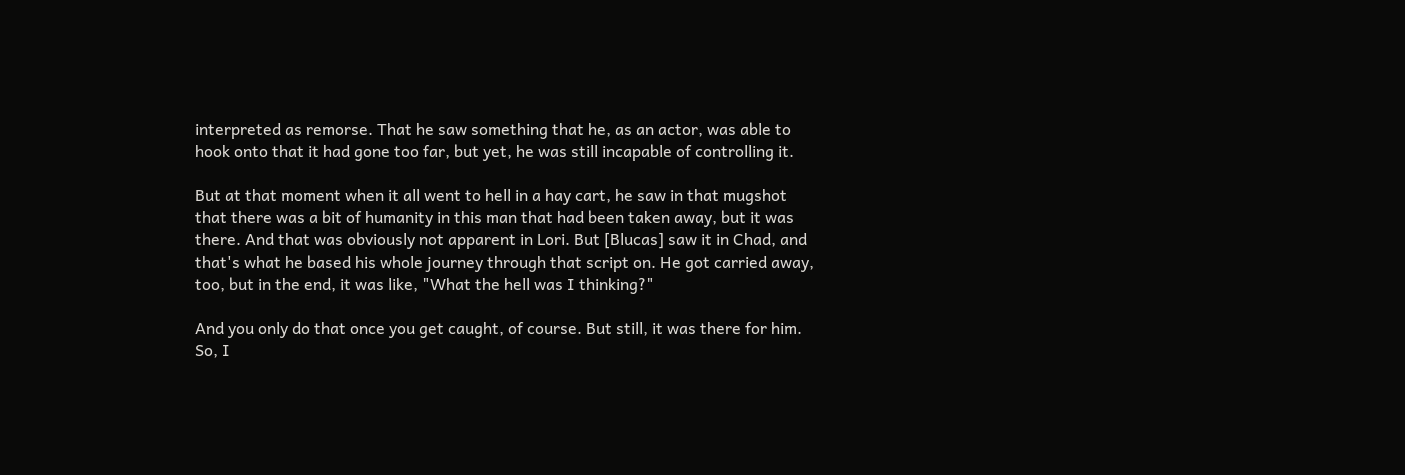interpreted as remorse. That he saw something that he, as an actor, was able to hook onto that it had gone too far, but yet, he was still incapable of controlling it.

But at that moment when it all went to hell in a hay cart, he saw in that mugshot that there was a bit of humanity in this man that had been taken away, but it was there. And that was obviously not apparent in Lori. But [Blucas] saw it in Chad, and that's what he based his whole journey through that script on. He got carried away, too, but in the end, it was like, "What the hell was I thinking?"

And you only do that once you get caught, of course. But still, it was there for him. So, I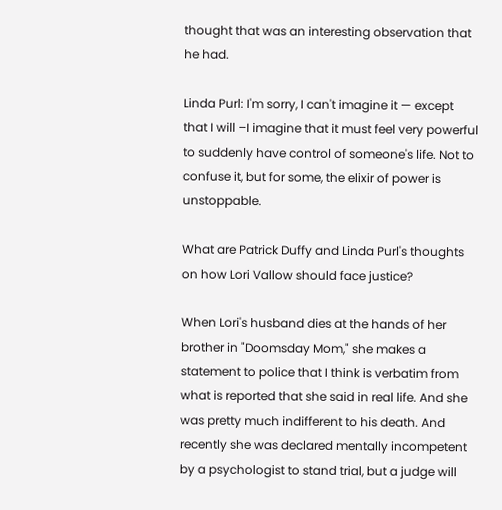thought that was an interesting observation that he had.

Linda Purl: I'm sorry, I can't imagine it — except that I will –I imagine that it must feel very powerful to suddenly have control of someone's life. Not to confuse it, but for some, the elixir of power is unstoppable.

What are Patrick Duffy and Linda Purl's thoughts on how Lori Vallow should face justice?

When Lori's husband dies at the hands of her brother in "Doomsday Mom," she makes a statement to police that I think is verbatim from what is reported that she said in real life. And she was pretty much indifferent to his death. And recently she was declared mentally incompetent by a psychologist to stand trial, but a judge will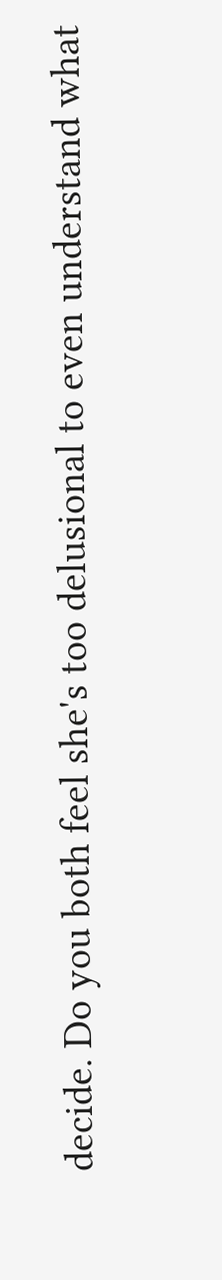decide. Do you both feel she's too delusional to even understand what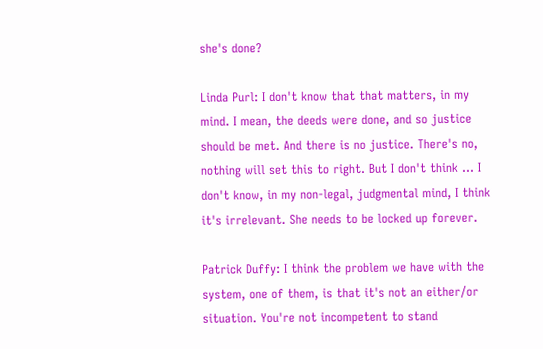she's done?

Linda Purl: I don't know that that matters, in my mind. I mean, the deeds were done, and so justice should be met. And there is no justice. There's no, nothing will set this to right. But I don't think ... I don't know, in my non-legal, judgmental mind, I think it's irrelevant. She needs to be locked up forever.

Patrick Duffy: I think the problem we have with the system, one of them, is that it's not an either/or situation. You're not incompetent to stand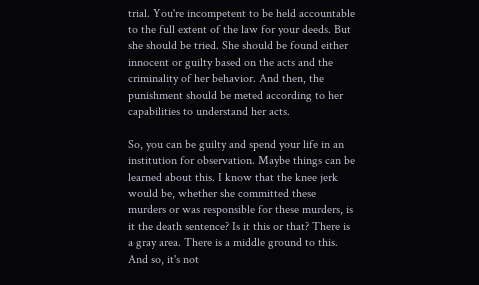trial. You're incompetent to be held accountable to the full extent of the law for your deeds. But she should be tried. She should be found either innocent or guilty based on the acts and the criminality of her behavior. And then, the punishment should be meted according to her capabilities to understand her acts.

So, you can be guilty and spend your life in an institution for observation. Maybe things can be learned about this. I know that the knee jerk would be, whether she committed these murders or was responsible for these murders, is it the death sentence? Is it this or that? There is a gray area. There is a middle ground to this. And so, it's not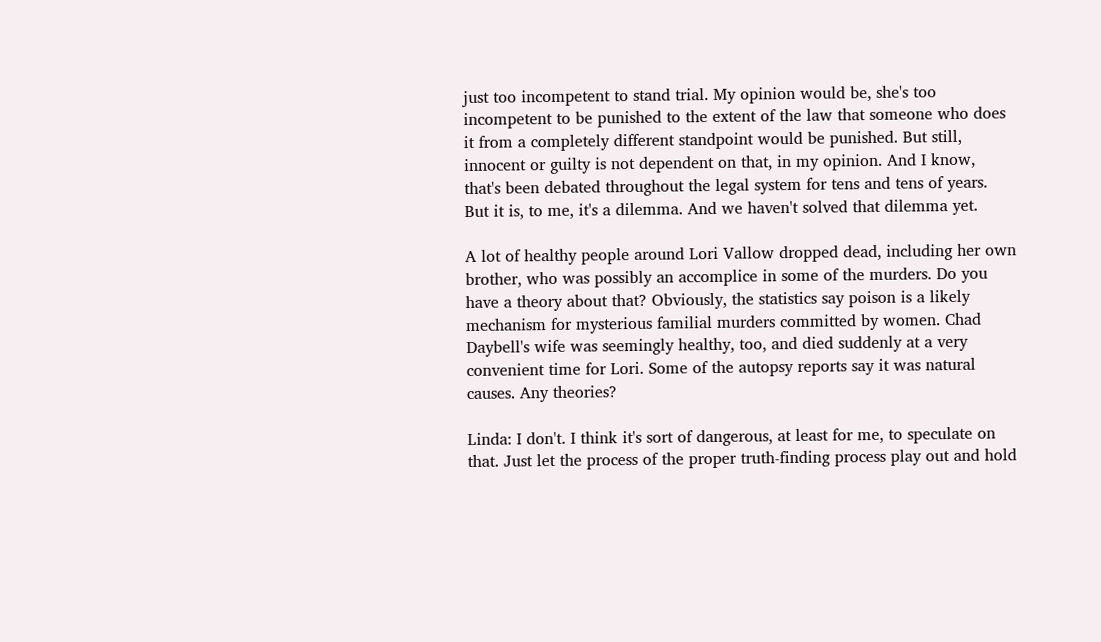just too incompetent to stand trial. My opinion would be, she's too incompetent to be punished to the extent of the law that someone who does it from a completely different standpoint would be punished. But still, innocent or guilty is not dependent on that, in my opinion. And I know, that's been debated throughout the legal system for tens and tens of years. But it is, to me, it's a dilemma. And we haven't solved that dilemma yet.

A lot of healthy people around Lori Vallow dropped dead, including her own brother, who was possibly an accomplice in some of the murders. Do you have a theory about that? Obviously, the statistics say poison is a likely mechanism for mysterious familial murders committed by women. Chad Daybell's wife was seemingly healthy, too, and died suddenly at a very convenient time for Lori. Some of the autopsy reports say it was natural causes. Any theories?

Linda: I don't. I think it's sort of dangerous, at least for me, to speculate on that. Just let the process of the proper truth-finding process play out and hold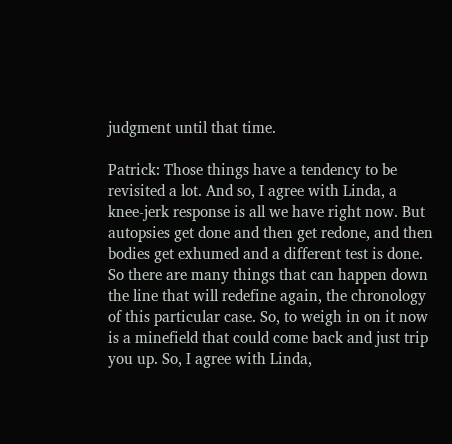judgment until that time.

Patrick: Those things have a tendency to be revisited a lot. And so, I agree with Linda, a knee-jerk response is all we have right now. But autopsies get done and then get redone, and then bodies get exhumed and a different test is done. So there are many things that can happen down the line that will redefine again, the chronology of this particular case. So, to weigh in on it now is a minefield that could come back and just trip you up. So, I agree with Linda,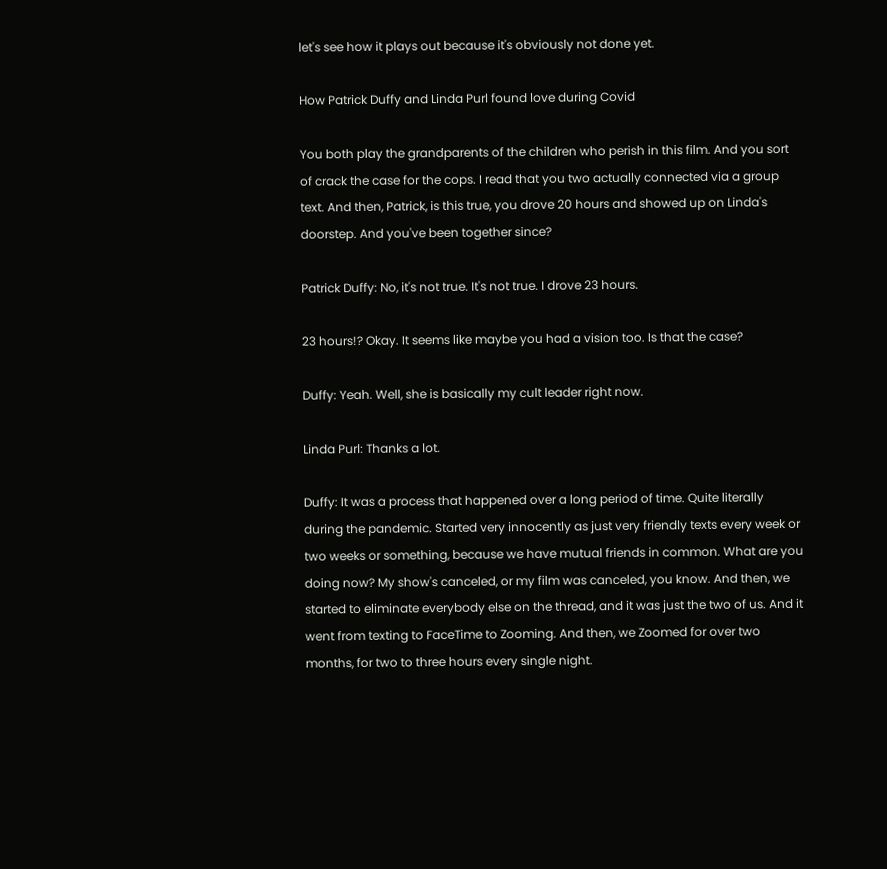let's see how it plays out because it's obviously not done yet.

How Patrick Duffy and Linda Purl found love during Covid

You both play the grandparents of the children who perish in this film. And you sort of crack the case for the cops. I read that you two actually connected via a group text. And then, Patrick, is this true, you drove 20 hours and showed up on Linda's doorstep. And you've been together since?

Patrick Duffy: No, it's not true. It's not true. I drove 23 hours.

23 hours!? Okay. It seems like maybe you had a vision too. Is that the case?

Duffy: Yeah. Well, she is basically my cult leader right now.

Linda Purl: Thanks a lot.

Duffy: It was a process that happened over a long period of time. Quite literally during the pandemic. Started very innocently as just very friendly texts every week or two weeks or something, because we have mutual friends in common. What are you doing now? My show's canceled, or my film was canceled, you know. And then, we started to eliminate everybody else on the thread, and it was just the two of us. And it went from texting to FaceTime to Zooming. And then, we Zoomed for over two months, for two to three hours every single night.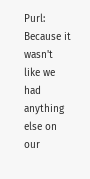Purl: Because it wasn't like we had anything else on our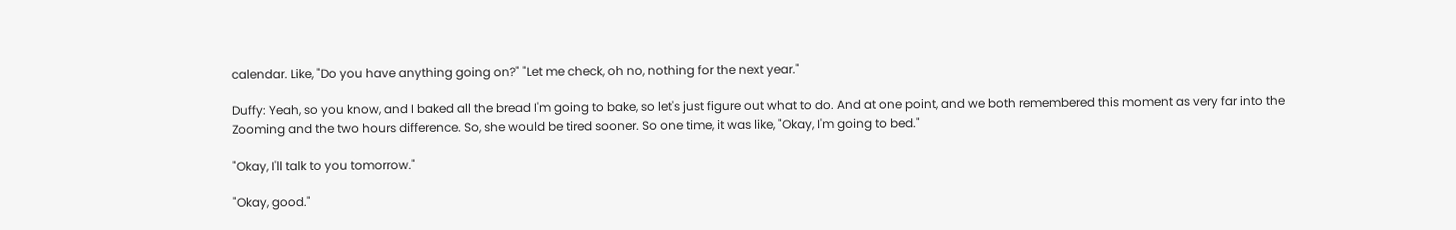calendar. Like, "Do you have anything going on?" "Let me check, oh no, nothing for the next year."

Duffy: Yeah, so you know, and I baked all the bread I'm going to bake, so let's just figure out what to do. And at one point, and we both remembered this moment as very far into the Zooming and the two hours difference. So, she would be tired sooner. So one time, it was like, "Okay, I'm going to bed."

"Okay, I'll talk to you tomorrow."

"Okay, good."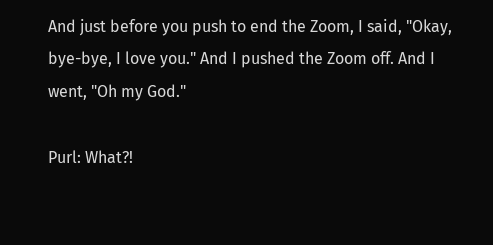And just before you push to end the Zoom, I said, "Okay, bye-bye, I love you." And I pushed the Zoom off. And I went, "Oh my God."

Purl: What?!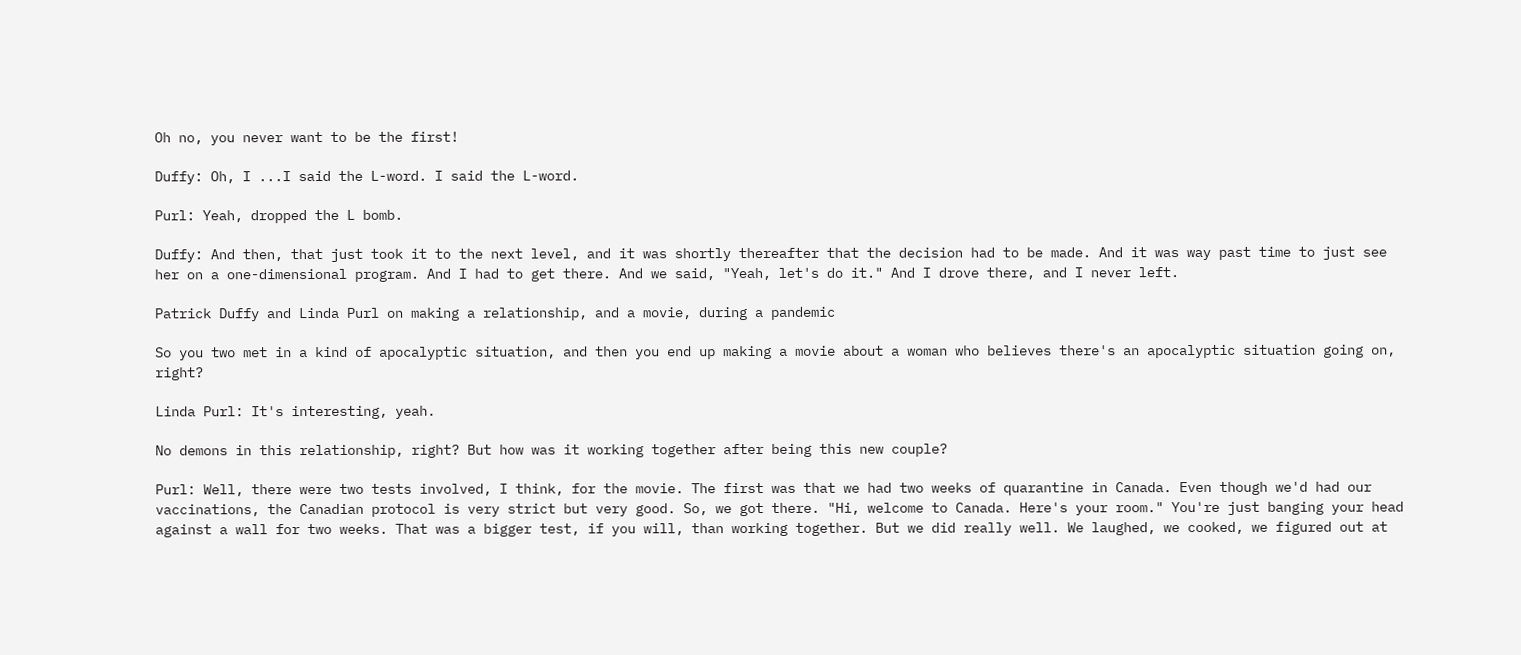Oh no, you never want to be the first!

Duffy: Oh, I ...I said the L-word. I said the L-word.

Purl: Yeah, dropped the L bomb.

Duffy: And then, that just took it to the next level, and it was shortly thereafter that the decision had to be made. And it was way past time to just see her on a one-dimensional program. And I had to get there. And we said, "Yeah, let's do it." And I drove there, and I never left.

Patrick Duffy and Linda Purl on making a relationship, and a movie, during a pandemic

So you two met in a kind of apocalyptic situation, and then you end up making a movie about a woman who believes there's an apocalyptic situation going on, right?

Linda Purl: It's interesting, yeah.

No demons in this relationship, right? But how was it working together after being this new couple?

Purl: Well, there were two tests involved, I think, for the movie. The first was that we had two weeks of quarantine in Canada. Even though we'd had our vaccinations, the Canadian protocol is very strict but very good. So, we got there. "Hi, welcome to Canada. Here's your room." You're just banging your head against a wall for two weeks. That was a bigger test, if you will, than working together. But we did really well. We laughed, we cooked, we figured out at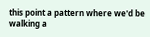this point a pattern where we'd be walking a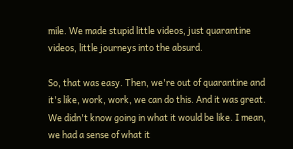mile. We made stupid little videos, just quarantine videos, little journeys into the absurd.

So, that was easy. Then, we're out of quarantine and it's like, work, work, we can do this. And it was great. We didn't know going in what it would be like. I mean, we had a sense of what it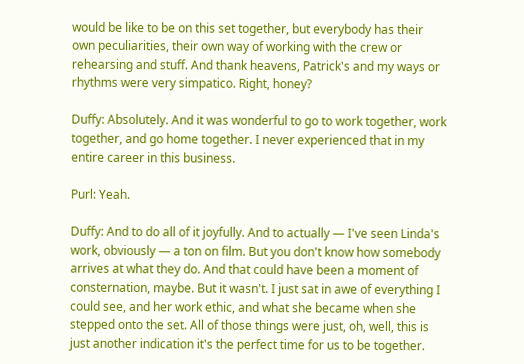would be like to be on this set together, but everybody has their own peculiarities, their own way of working with the crew or rehearsing and stuff. And thank heavens, Patrick's and my ways or rhythms were very simpatico. Right, honey?

Duffy: Absolutely. And it was wonderful to go to work together, work together, and go home together. I never experienced that in my entire career in this business.

Purl: Yeah.

Duffy: And to do all of it joyfully. And to actually — I've seen Linda's work, obviously — a ton on film. But you don't know how somebody arrives at what they do. And that could have been a moment of consternation, maybe. But it wasn't. I just sat in awe of everything I could see, and her work ethic, and what she became when she stepped onto the set. All of those things were just, oh, well, this is just another indication it's the perfect time for us to be together.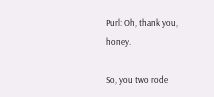Purl: Oh, thank you, honey.

So, you two rode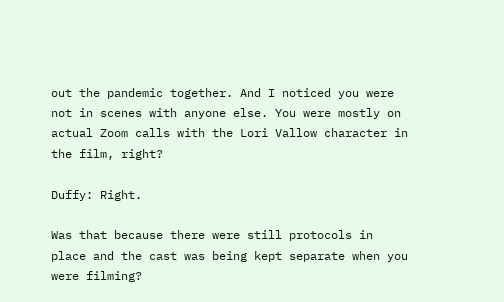out the pandemic together. And I noticed you were not in scenes with anyone else. You were mostly on actual Zoom calls with the Lori Vallow character in the film, right?

Duffy: Right.

Was that because there were still protocols in place and the cast was being kept separate when you were filming?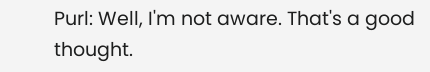Purl: Well, I'm not aware. That's a good thought.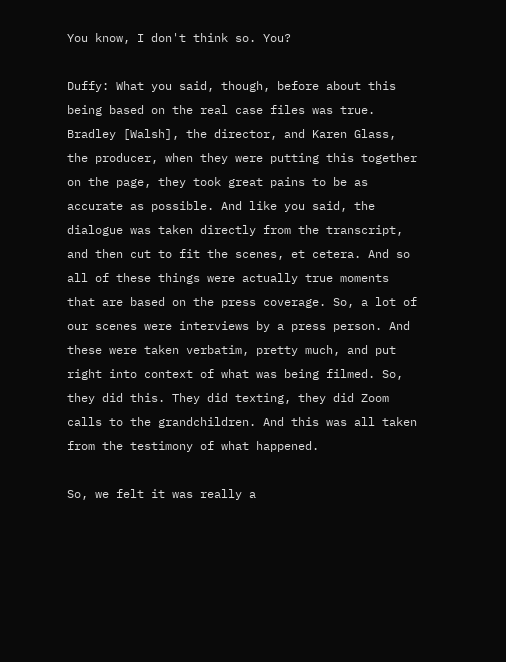You know, I don't think so. You?

Duffy: What you said, though, before about this being based on the real case files was true. Bradley [Walsh], the director, and Karen Glass, the producer, when they were putting this together on the page, they took great pains to be as accurate as possible. And like you said, the dialogue was taken directly from the transcript, and then cut to fit the scenes, et cetera. And so all of these things were actually true moments that are based on the press coverage. So, a lot of our scenes were interviews by a press person. And these were taken verbatim, pretty much, and put right into context of what was being filmed. So, they did this. They did texting, they did Zoom calls to the grandchildren. And this was all taken from the testimony of what happened.

So, we felt it was really a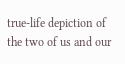true-life depiction of the two of us and our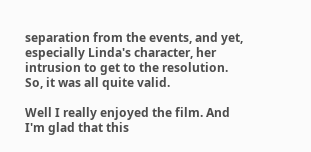separation from the events, and yet, especially Linda's character, her intrusion to get to the resolution. So, it was all quite valid.

Well I really enjoyed the film. And I'm glad that this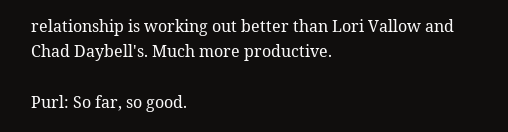relationship is working out better than Lori Vallow and Chad Daybell's. Much more productive.

Purl: So far, so good.